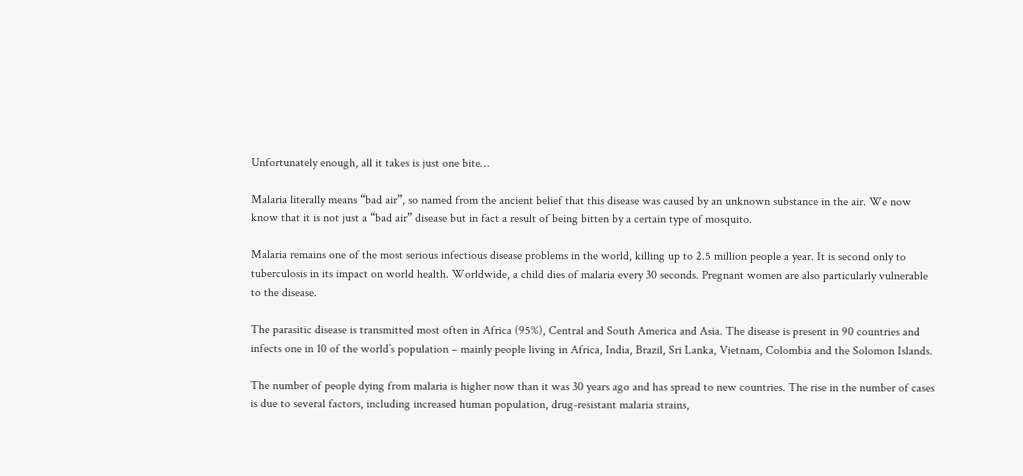Unfortunately enough, all it takes is just one bite…

Malaria literally means “bad air”, so named from the ancient belief that this disease was caused by an unknown substance in the air. We now know that it is not just a “bad air” disease but in fact a result of being bitten by a certain type of mosquito.

Malaria remains one of the most serious infectious disease problems in the world, killing up to 2.5 million people a year. It is second only to tuberculosis in its impact on world health. Worldwide, a child dies of malaria every 30 seconds. Pregnant women are also particularly vulnerable to the disease.

The parasitic disease is transmitted most often in Africa (95%), Central and South America and Asia. The disease is present in 90 countries and infects one in 10 of the world’s population – mainly people living in Africa, India, Brazil, Sri Lanka, Vietnam, Colombia and the Solomon Islands.

The number of people dying from malaria is higher now than it was 30 years ago and has spread to new countries. The rise in the number of cases is due to several factors, including increased human population, drug-resistant malaria strains,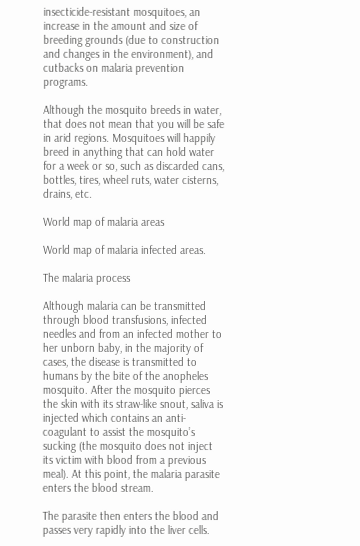insecticide-resistant mosquitoes, an increase in the amount and size of breeding grounds (due to construction and changes in the environment), and cutbacks on malaria prevention programs.

Although the mosquito breeds in water, that does not mean that you will be safe in arid regions. Mosquitoes will happily breed in anything that can hold water for a week or so, such as discarded cans, bottles, tires, wheel ruts, water cisterns, drains, etc.

World map of malaria areas

World map of malaria infected areas.

The malaria process

Although malaria can be transmitted through blood transfusions, infected needles and from an infected mother to her unborn baby, in the majority of cases, the disease is transmitted to humans by the bite of the anopheles mosquito. After the mosquito pierces the skin with its straw-like snout, saliva is injected which contains an anti-coagulant to assist the mosquito’s sucking (the mosquito does not inject its victim with blood from a previous meal). At this point, the malaria parasite enters the blood stream.

The parasite then enters the blood and passes very rapidly into the liver cells.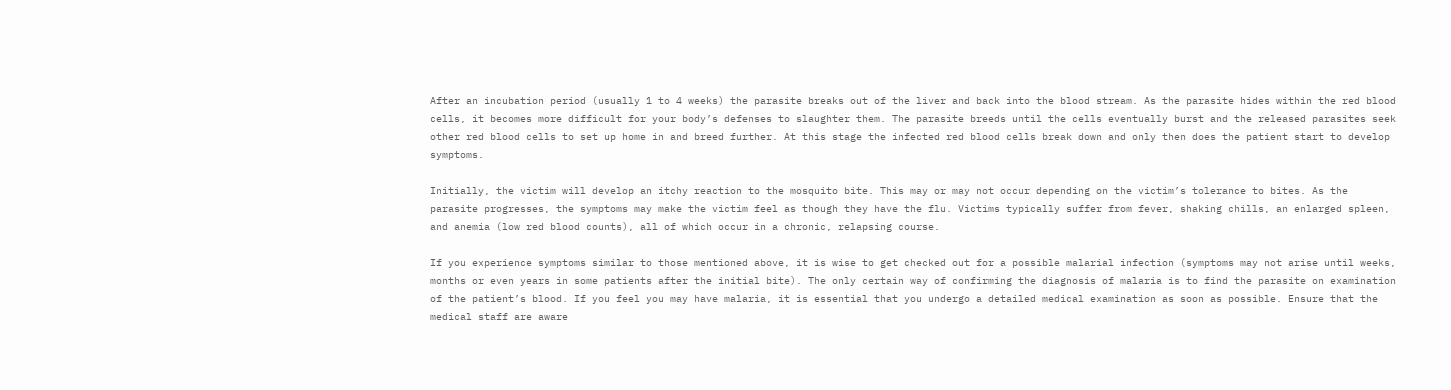After an incubation period (usually 1 to 4 weeks) the parasite breaks out of the liver and back into the blood stream. As the parasite hides within the red blood cells, it becomes more difficult for your body’s defenses to slaughter them. The parasite breeds until the cells eventually burst and the released parasites seek other red blood cells to set up home in and breed further. At this stage the infected red blood cells break down and only then does the patient start to develop symptoms.

Initially, the victim will develop an itchy reaction to the mosquito bite. This may or may not occur depending on the victim’s tolerance to bites. As the parasite progresses, the symptoms may make the victim feel as though they have the flu. Victims typically suffer from fever, shaking chills, an enlarged spleen, and anemia (low red blood counts), all of which occur in a chronic, relapsing course.

If you experience symptoms similar to those mentioned above, it is wise to get checked out for a possible malarial infection (symptoms may not arise until weeks, months or even years in some patients after the initial bite). The only certain way of confirming the diagnosis of malaria is to find the parasite on examination of the patient’s blood. If you feel you may have malaria, it is essential that you undergo a detailed medical examination as soon as possible. Ensure that the medical staff are aware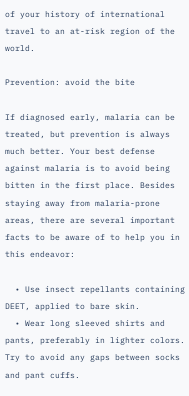of your history of international travel to an at-risk region of the world.

Prevention: avoid the bite

If diagnosed early, malaria can be treated, but prevention is always much better. Your best defense against malaria is to avoid being bitten in the first place. Besides staying away from malaria-prone areas, there are several important facts to be aware of to help you in this endeavor:

  • Use insect repellants containing DEET, applied to bare skin.
  • Wear long sleeved shirts and pants, preferably in lighter colors. Try to avoid any gaps between socks and pant cuffs.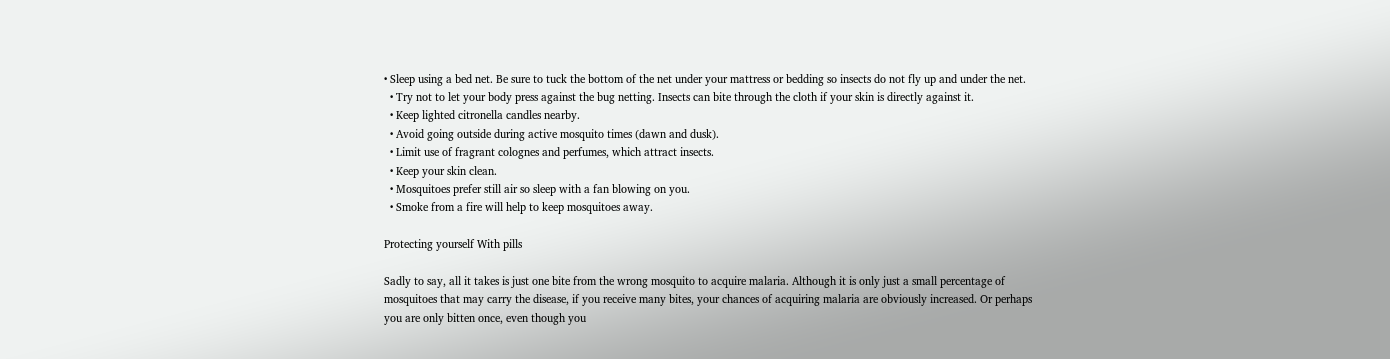• Sleep using a bed net. Be sure to tuck the bottom of the net under your mattress or bedding so insects do not fly up and under the net.
  • Try not to let your body press against the bug netting. Insects can bite through the cloth if your skin is directly against it.
  • Keep lighted citronella candles nearby.
  • Avoid going outside during active mosquito times (dawn and dusk).
  • Limit use of fragrant colognes and perfumes, which attract insects.
  • Keep your skin clean.
  • Mosquitoes prefer still air so sleep with a fan blowing on you.
  • Smoke from a fire will help to keep mosquitoes away.

Protecting yourself With pills

Sadly to say, all it takes is just one bite from the wrong mosquito to acquire malaria. Although it is only just a small percentage of mosquitoes that may carry the disease, if you receive many bites, your chances of acquiring malaria are obviously increased. Or perhaps you are only bitten once, even though you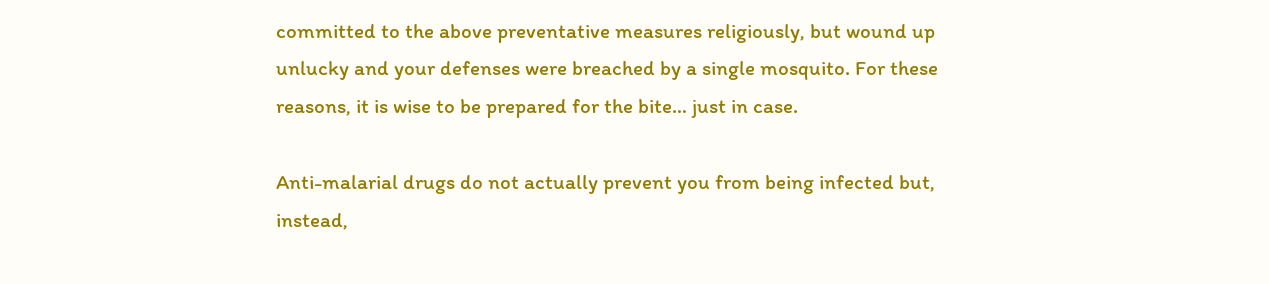committed to the above preventative measures religiously, but wound up unlucky and your defenses were breached by a single mosquito. For these reasons, it is wise to be prepared for the bite… just in case.

Anti-malarial drugs do not actually prevent you from being infected but, instead,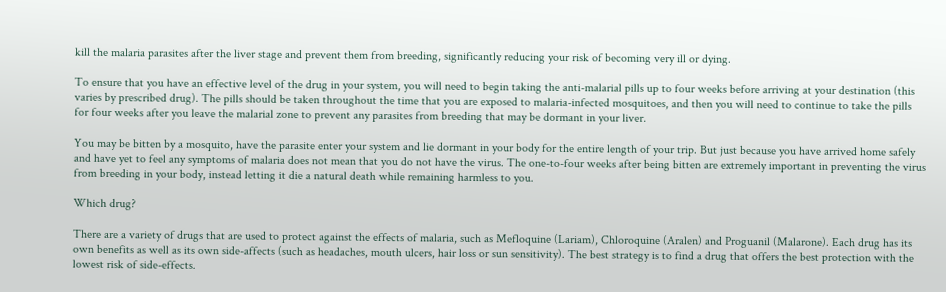kill the malaria parasites after the liver stage and prevent them from breeding, significantly reducing your risk of becoming very ill or dying.

To ensure that you have an effective level of the drug in your system, you will need to begin taking the anti-malarial pills up to four weeks before arriving at your destination (this varies by prescribed drug). The pills should be taken throughout the time that you are exposed to malaria-infected mosquitoes, and then you will need to continue to take the pills for four weeks after you leave the malarial zone to prevent any parasites from breeding that may be dormant in your liver.

You may be bitten by a mosquito, have the parasite enter your system and lie dormant in your body for the entire length of your trip. But just because you have arrived home safely and have yet to feel any symptoms of malaria does not mean that you do not have the virus. The one-to-four weeks after being bitten are extremely important in preventing the virus from breeding in your body, instead letting it die a natural death while remaining harmless to you.

Which drug?

There are a variety of drugs that are used to protect against the effects of malaria, such as Mefloquine (Lariam), Chloroquine (Aralen) and Proguanil (Malarone). Each drug has its own benefits as well as its own side-affects (such as headaches, mouth ulcers, hair loss or sun sensitivity). The best strategy is to find a drug that offers the best protection with the lowest risk of side-effects.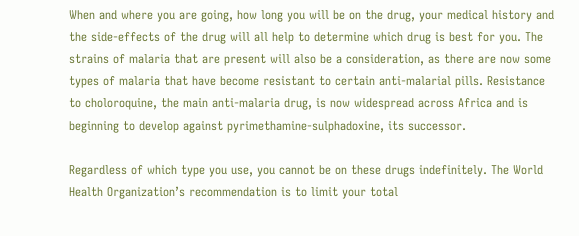When and where you are going, how long you will be on the drug, your medical history and the side-effects of the drug will all help to determine which drug is best for you. The strains of malaria that are present will also be a consideration, as there are now some types of malaria that have become resistant to certain anti-malarial pills. Resistance to choloroquine, the main anti-malaria drug, is now widespread across Africa and is beginning to develop against pyrimethamine-sulphadoxine, its successor.

Regardless of which type you use, you cannot be on these drugs indefinitely. The World Health Organization’s recommendation is to limit your total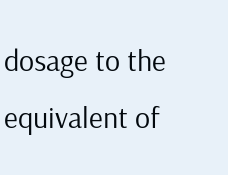dosage to the equivalent of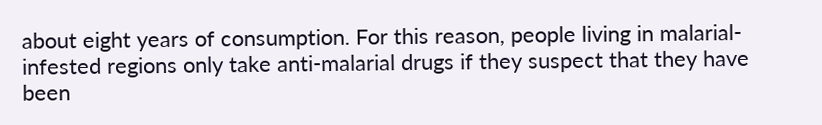about eight years of consumption. For this reason, people living in malarial-infested regions only take anti-malarial drugs if they suspect that they have been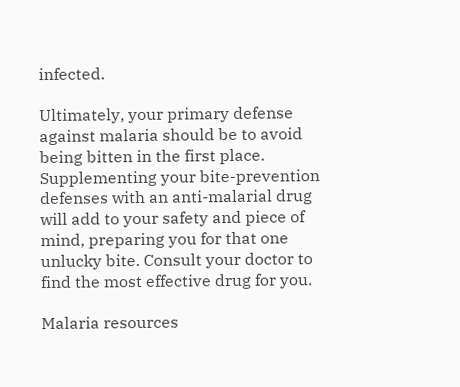infected.

Ultimately, your primary defense against malaria should be to avoid being bitten in the first place. Supplementing your bite-prevention defenses with an anti-malarial drug will add to your safety and piece of mind, preparing you for that one unlucky bite. Consult your doctor to find the most effective drug for you.

Malaria resources